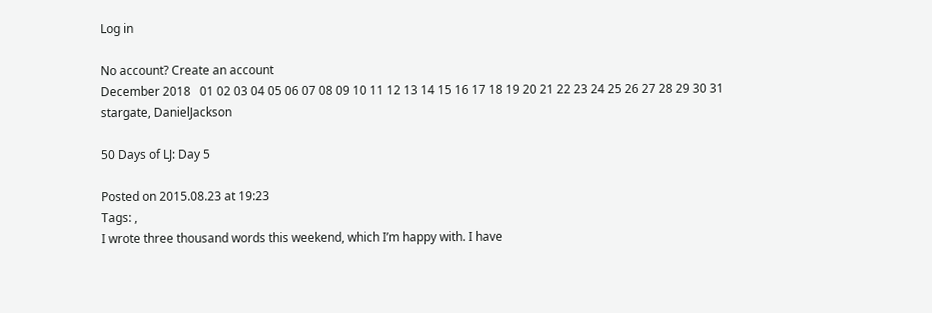Log in

No account? Create an account
December 2018   01 02 03 04 05 06 07 08 09 10 11 12 13 14 15 16 17 18 19 20 21 22 23 24 25 26 27 28 29 30 31
stargate, DanielJackson

50 Days of LJ: Day 5

Posted on 2015.08.23 at 19:23
Tags: ,
I wrote three thousand words this weekend, which I’m happy with. I have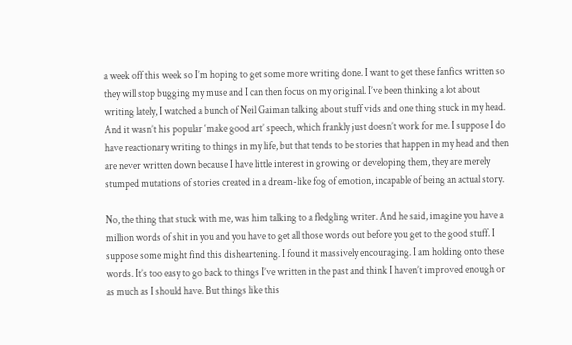a week off this week so I’m hoping to get some more writing done. I want to get these fanfics written so they will stop bugging my muse and I can then focus on my original. I’ve been thinking a lot about writing lately, I watched a bunch of Neil Gaiman talking about stuff vids and one thing stuck in my head. And it wasn’t his popular ‘make good art’ speech, which frankly just doesn’t work for me. I suppose I do have reactionary writing to things in my life, but that tends to be stories that happen in my head and then are never written down because I have little interest in growing or developing them, they are merely stumped mutations of stories created in a dream-like fog of emotion, incapable of being an actual story.

No, the thing that stuck with me, was him talking to a fledgling writer. And he said, imagine you have a million words of shit in you and you have to get all those words out before you get to the good stuff. I suppose some might find this disheartening. I found it massively encouraging. I am holding onto these words. It’s too easy to go back to things I’ve written in the past and think I haven’t improved enough or as much as I should have. But things like this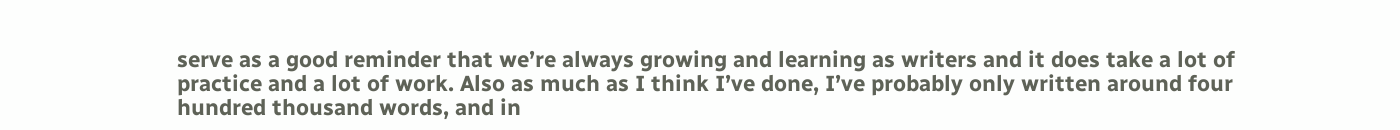serve as a good reminder that we’re always growing and learning as writers and it does take a lot of practice and a lot of work. Also as much as I think I’ve done, I’ve probably only written around four hundred thousand words, and in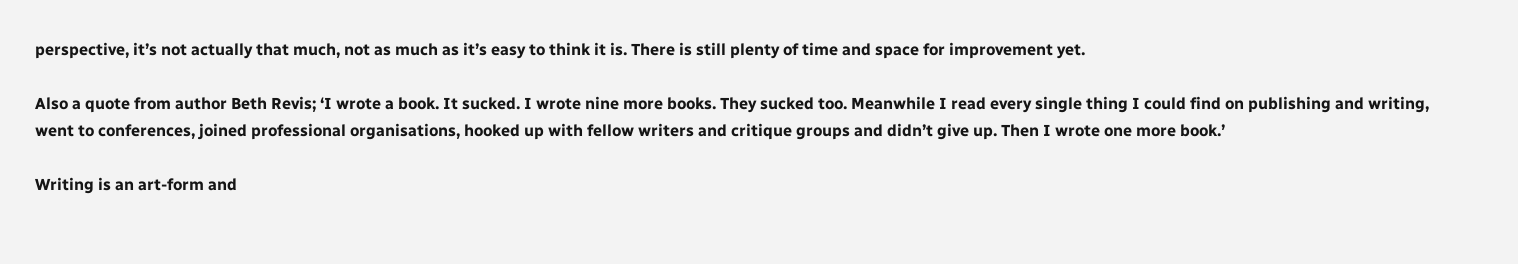perspective, it’s not actually that much, not as much as it’s easy to think it is. There is still plenty of time and space for improvement yet.

Also a quote from author Beth Revis; ‘I wrote a book. It sucked. I wrote nine more books. They sucked too. Meanwhile I read every single thing I could find on publishing and writing, went to conferences, joined professional organisations, hooked up with fellow writers and critique groups and didn’t give up. Then I wrote one more book.’

Writing is an art-form and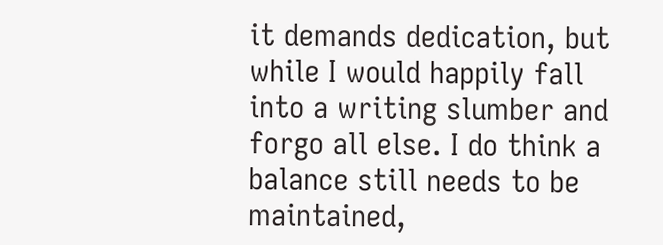it demands dedication, but while I would happily fall into a writing slumber and forgo all else. I do think a balance still needs to be maintained,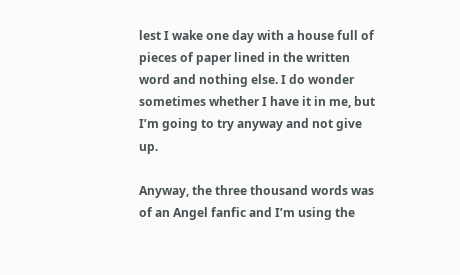lest I wake one day with a house full of pieces of paper lined in the written word and nothing else. I do wonder sometimes whether I have it in me, but I’m going to try anyway and not give up.

Anyway, the three thousand words was of an Angel fanfic and I’m using the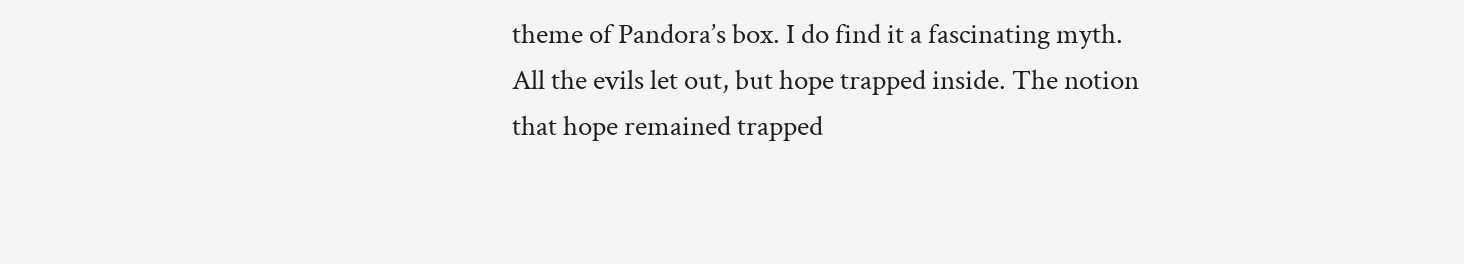theme of Pandora’s box. I do find it a fascinating myth. All the evils let out, but hope trapped inside. The notion that hope remained trapped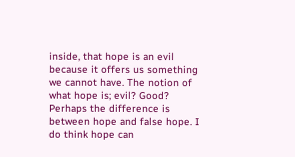inside, that hope is an evil because it offers us something we cannot have. The notion of what hope is; evil? Good? Perhaps the difference is between hope and false hope. I do think hope can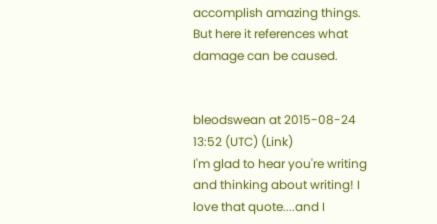accomplish amazing things. But here it references what damage can be caused.


bleodswean at 2015-08-24 13:52 (UTC) (Link)
I'm glad to hear you're writing and thinking about writing! I love that quote....and I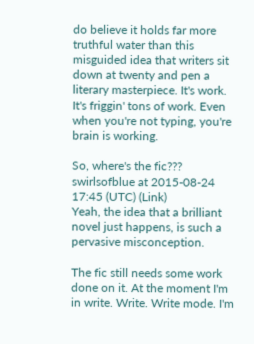do believe it holds far more truthful water than this misguided idea that writers sit down at twenty and pen a literary masterpiece. It's work. It's friggin' tons of work. Even when you're not typing, you're brain is working.

So, where's the fic???
swirlsofblue at 2015-08-24 17:45 (UTC) (Link)
Yeah, the idea that a brilliant novel just happens, is such a pervasive misconception.

The fic still needs some work done on it. At the moment I'm in write. Write. Write mode. I'm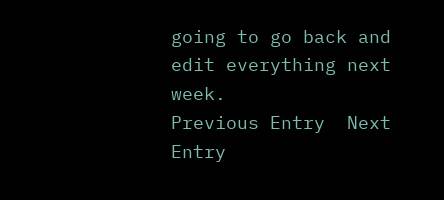going to go back and edit everything next week.
Previous Entry  Next Entry